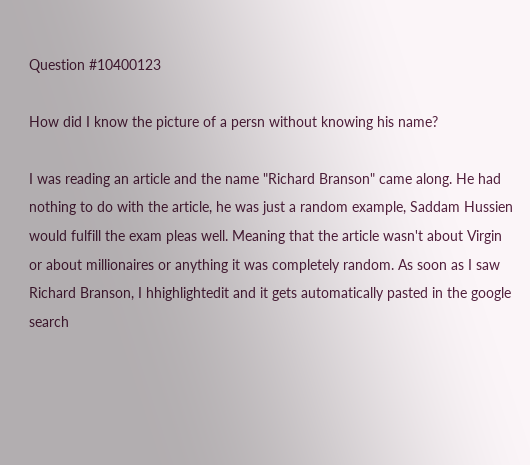Question #10400123

How did I know the picture of a persn without knowing his name?

I was reading an article and the name "Richard Branson" came along. He had nothing to do with the article, he was just a random example, Saddam Hussien would fulfill the exam pleas well. Meaning that the article wasn't about Virgin or about millionaires or anything it was completely random. As soon as I saw Richard Branson, I hhighlightedit and it gets automatically pasted in the google search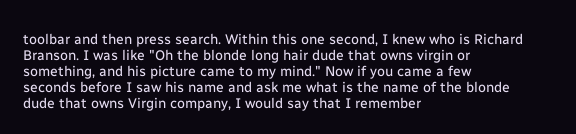toolbar and then press search. Within this one second, I knew who is Richard Branson. I was like "Oh the blonde long hair dude that owns virgin or something, and his picture came to my mind." Now if you came a few seconds before I saw his name and ask me what is the name of the blonde dude that owns Virgin company, I would say that I remember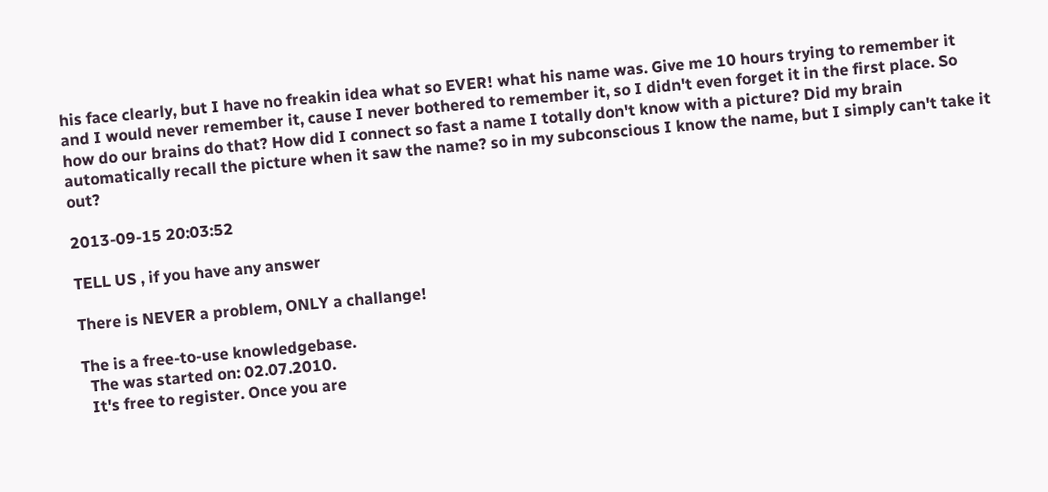his face clearly, but I have no freakin idea what so EVER! what his name was. Give me 10 hours trying to remember it and I would never remember it, cause I never bothered to remember it, so I didn't even forget it in the first place. So how do our brains do that? How did I connect so fast a name I totally don't know with a picture? Did my brain automatically recall the picture when it saw the name? so in my subconscious I know the name, but I simply can't take it out?

2013-09-15 20:03:52

TELL US , if you have any answer

There is NEVER a problem, ONLY a challange!

The is a free-to-use knowledgebase.
  The was started on: 02.07.2010.
  It's free to register. Once you are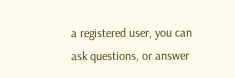a registered user, you can ask questions, or answer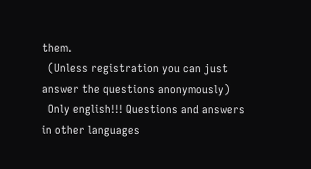them.
  (Unless registration you can just answer the questions anonymously)
  Only english!!! Questions and answers in other languages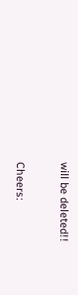will be deleted!!

Cheers: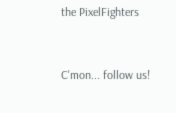the PixelFighters


C'mon... follow us!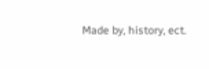Made by, history, ect.